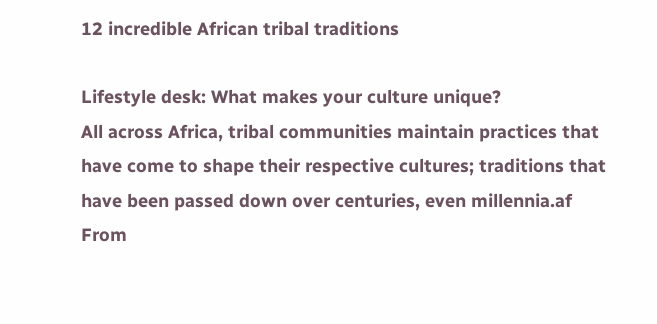12 incredible African tribal traditions

Lifestyle desk: What makes your culture unique?
All across Africa, tribal communities maintain practices that have come to shape their respective cultures; traditions that have been passed down over centuries, even millennia.af
From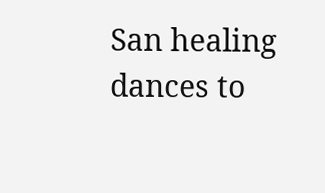San healing dances to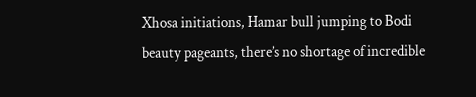Xhosa initiations, Hamar bull jumping to Bodi beauty pageants, there’s no shortage of incredible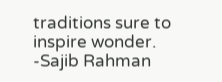traditions sure to inspire wonder.
-Sajib Rahman